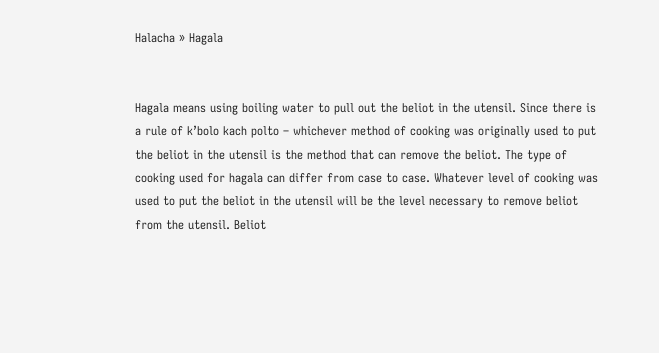Halacha » Hagala


Hagala means using boiling water to pull out the beliot in the utensil. Since there is a rule of k’bolo kach polto – whichever method of cooking was originally used to put the beliot in the utensil is the method that can remove the beliot. The type of cooking used for hagala can differ from case to case. Whatever level of cooking was used to put the beliot in the utensil will be the level necessary to remove beliot from the utensil. Beliot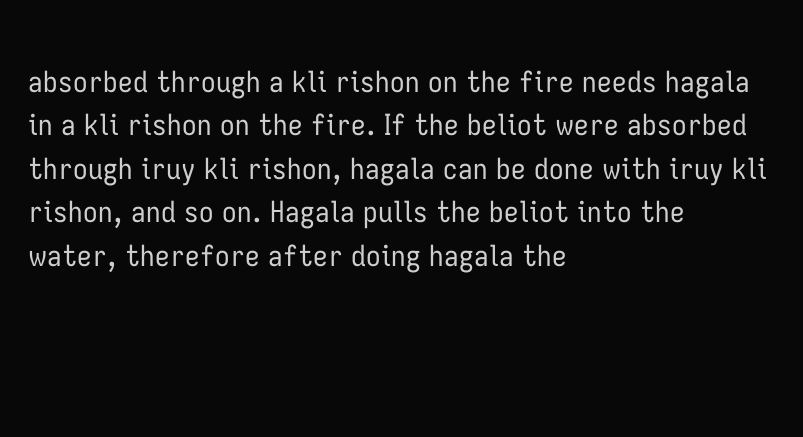absorbed through a kli rishon on the fire needs hagala in a kli rishon on the fire. If the beliot were absorbed through iruy kli rishon, hagala can be done with iruy kli rishon, and so on. Hagala pulls the beliot into the water, therefore after doing hagala the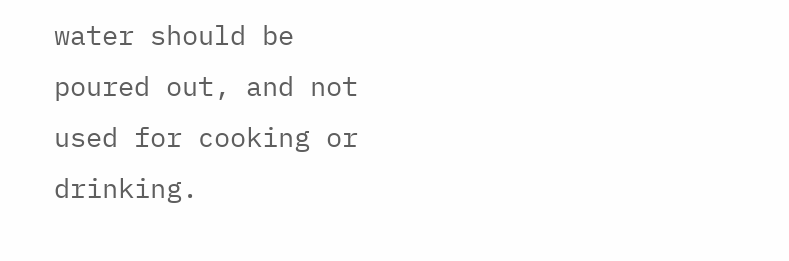water should be poured out, and not used for cooking or drinking.